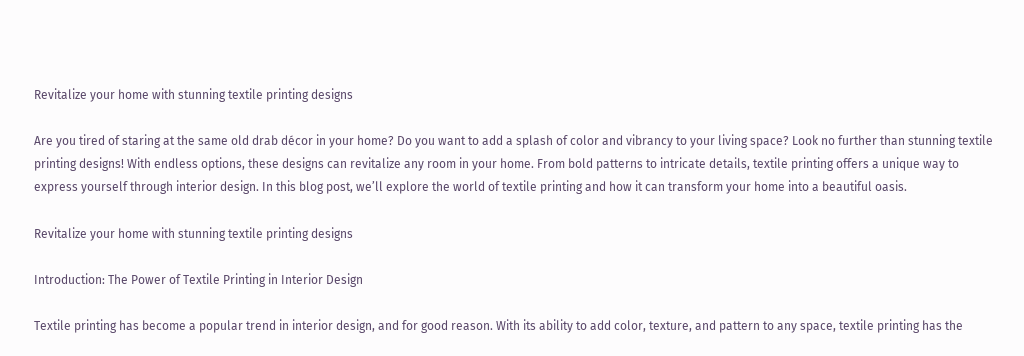Revitalize your home with stunning textile printing designs

Are you tired of staring at the same old drab décor in your home? Do you want to add a splash of color and vibrancy to your living space? Look no further than stunning textile printing designs! With endless options, these designs can revitalize any room in your home. From bold patterns to intricate details, textile printing offers a unique way to express yourself through interior design. In this blog post, we’ll explore the world of textile printing and how it can transform your home into a beautiful oasis.

Revitalize your home with stunning textile printing designs

Introduction: The Power of Textile Printing in Interior Design

Textile printing has become a popular trend in interior design, and for good reason. With its ability to add color, texture, and pattern to any space, textile printing has the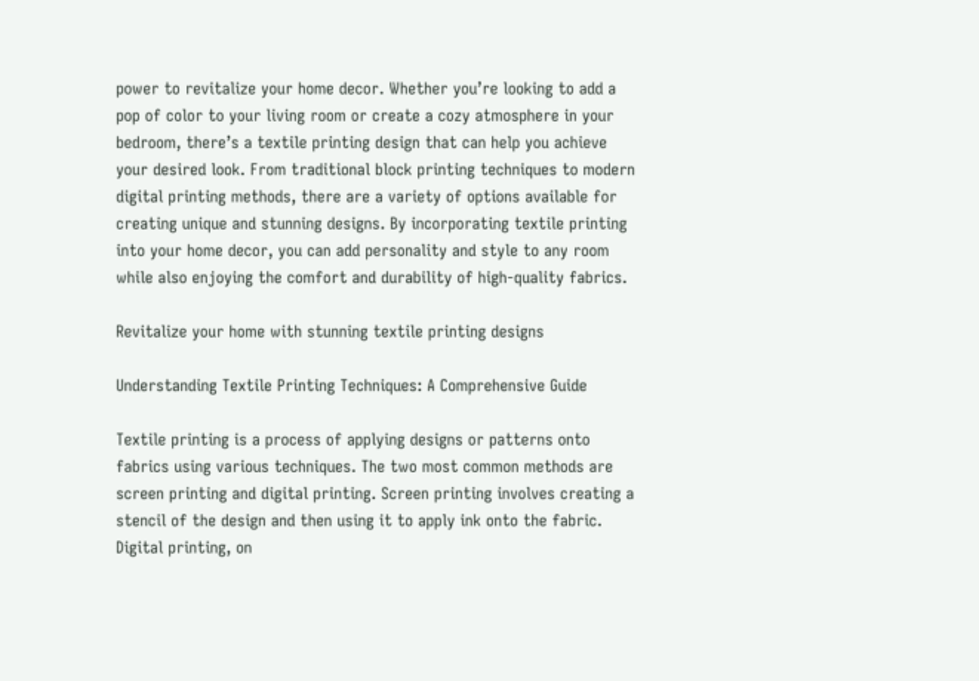power to revitalize your home decor. Whether you’re looking to add a pop of color to your living room or create a cozy atmosphere in your bedroom, there’s a textile printing design that can help you achieve your desired look. From traditional block printing techniques to modern digital printing methods, there are a variety of options available for creating unique and stunning designs. By incorporating textile printing into your home decor, you can add personality and style to any room while also enjoying the comfort and durability of high-quality fabrics.

Revitalize your home with stunning textile printing designs

Understanding Textile Printing Techniques: A Comprehensive Guide

Textile printing is a process of applying designs or patterns onto fabrics using various techniques. The two most common methods are screen printing and digital printing. Screen printing involves creating a stencil of the design and then using it to apply ink onto the fabric. Digital printing, on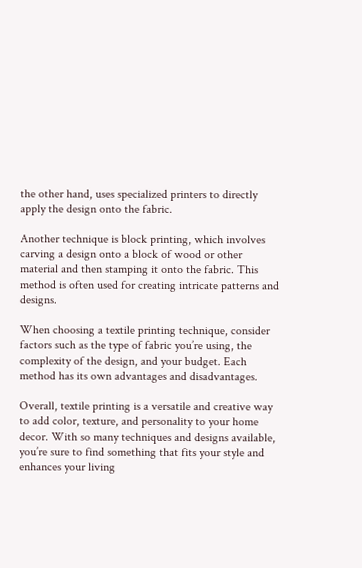the other hand, uses specialized printers to directly apply the design onto the fabric.

Another technique is block printing, which involves carving a design onto a block of wood or other material and then stamping it onto the fabric. This method is often used for creating intricate patterns and designs.

When choosing a textile printing technique, consider factors such as the type of fabric you’re using, the complexity of the design, and your budget. Each method has its own advantages and disadvantages.

Overall, textile printing is a versatile and creative way to add color, texture, and personality to your home decor. With so many techniques and designs available, you’re sure to find something that fits your style and enhances your living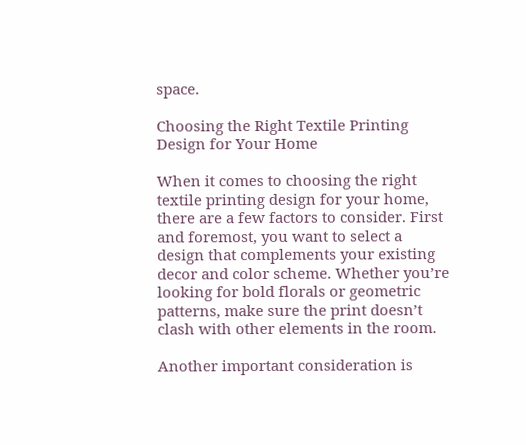space.

Choosing the Right Textile Printing Design for Your Home

When it comes to choosing the right textile printing design for your home, there are a few factors to consider. First and foremost, you want to select a design that complements your existing decor and color scheme. Whether you’re looking for bold florals or geometric patterns, make sure the print doesn’t clash with other elements in the room.

Another important consideration is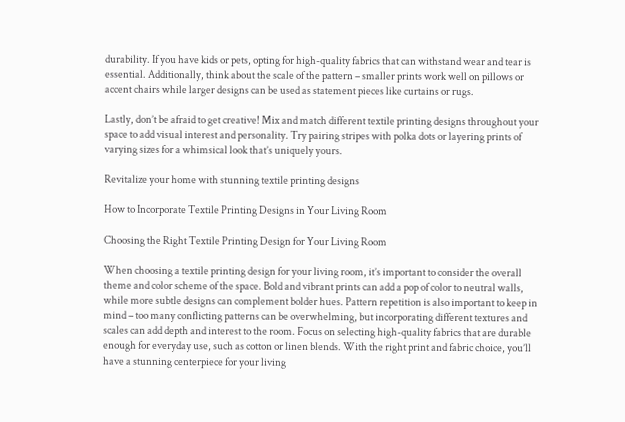durability. If you have kids or pets, opting for high-quality fabrics that can withstand wear and tear is essential. Additionally, think about the scale of the pattern – smaller prints work well on pillows or accent chairs while larger designs can be used as statement pieces like curtains or rugs.

Lastly, don’t be afraid to get creative! Mix and match different textile printing designs throughout your space to add visual interest and personality. Try pairing stripes with polka dots or layering prints of varying sizes for a whimsical look that’s uniquely yours.

Revitalize your home with stunning textile printing designs

How to Incorporate Textile Printing Designs in Your Living Room

Choosing the Right Textile Printing Design for Your Living Room

When choosing a textile printing design for your living room, it’s important to consider the overall theme and color scheme of the space. Bold and vibrant prints can add a pop of color to neutral walls, while more subtle designs can complement bolder hues. Pattern repetition is also important to keep in mind – too many conflicting patterns can be overwhelming, but incorporating different textures and scales can add depth and interest to the room. Focus on selecting high-quality fabrics that are durable enough for everyday use, such as cotton or linen blends. With the right print and fabric choice, you’ll have a stunning centerpiece for your living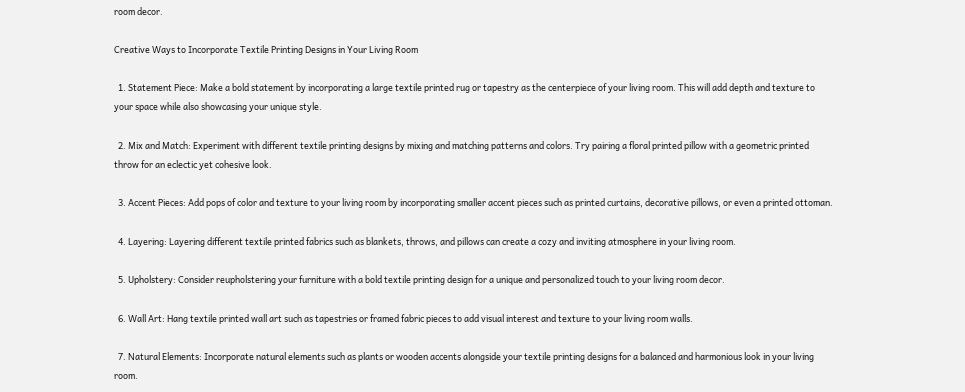room decor.

Creative Ways to Incorporate Textile Printing Designs in Your Living Room

  1. Statement Piece: Make a bold statement by incorporating a large textile printed rug or tapestry as the centerpiece of your living room. This will add depth and texture to your space while also showcasing your unique style.

  2. Mix and Match: Experiment with different textile printing designs by mixing and matching patterns and colors. Try pairing a floral printed pillow with a geometric printed throw for an eclectic yet cohesive look.

  3. Accent Pieces: Add pops of color and texture to your living room by incorporating smaller accent pieces such as printed curtains, decorative pillows, or even a printed ottoman.

  4. Layering: Layering different textile printed fabrics such as blankets, throws, and pillows can create a cozy and inviting atmosphere in your living room.

  5. Upholstery: Consider reupholstering your furniture with a bold textile printing design for a unique and personalized touch to your living room decor.

  6. Wall Art: Hang textile printed wall art such as tapestries or framed fabric pieces to add visual interest and texture to your living room walls.

  7. Natural Elements: Incorporate natural elements such as plants or wooden accents alongside your textile printing designs for a balanced and harmonious look in your living room.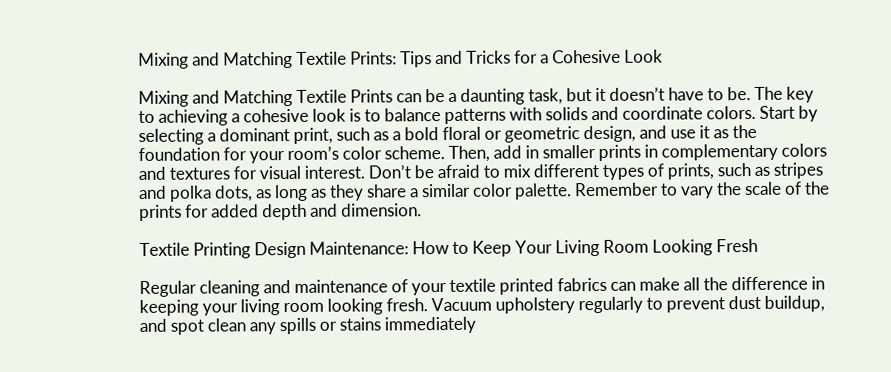Mixing and Matching Textile Prints: Tips and Tricks for a Cohesive Look

Mixing and Matching Textile Prints can be a daunting task, but it doesn’t have to be. The key to achieving a cohesive look is to balance patterns with solids and coordinate colors. Start by selecting a dominant print, such as a bold floral or geometric design, and use it as the foundation for your room’s color scheme. Then, add in smaller prints in complementary colors and textures for visual interest. Don’t be afraid to mix different types of prints, such as stripes and polka dots, as long as they share a similar color palette. Remember to vary the scale of the prints for added depth and dimension.

Textile Printing Design Maintenance: How to Keep Your Living Room Looking Fresh

Regular cleaning and maintenance of your textile printed fabrics can make all the difference in keeping your living room looking fresh. Vacuum upholstery regularly to prevent dust buildup, and spot clean any spills or stains immediately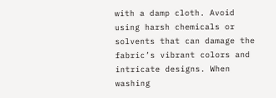with a damp cloth. Avoid using harsh chemicals or solvents that can damage the fabric’s vibrant colors and intricate designs. When washing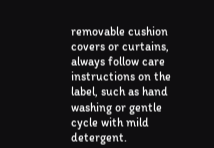removable cushion covers or curtains, always follow care instructions on the label, such as hand washing or gentle cycle with mild detergent.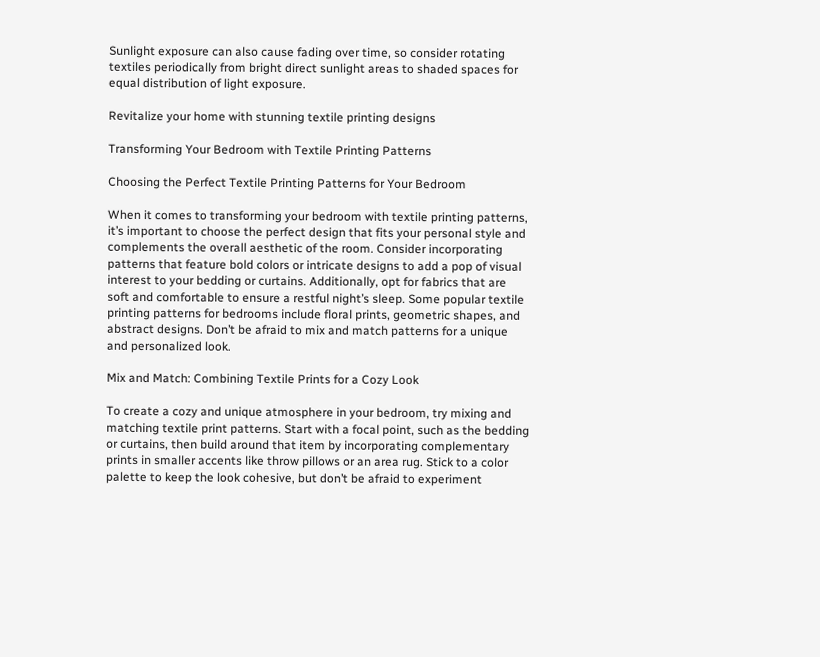Sunlight exposure can also cause fading over time, so consider rotating textiles periodically from bright direct sunlight areas to shaded spaces for equal distribution of light exposure.

Revitalize your home with stunning textile printing designs

Transforming Your Bedroom with Textile Printing Patterns

Choosing the Perfect Textile Printing Patterns for Your Bedroom

When it comes to transforming your bedroom with textile printing patterns, it’s important to choose the perfect design that fits your personal style and complements the overall aesthetic of the room. Consider incorporating patterns that feature bold colors or intricate designs to add a pop of visual interest to your bedding or curtains. Additionally, opt for fabrics that are soft and comfortable to ensure a restful night’s sleep. Some popular textile printing patterns for bedrooms include floral prints, geometric shapes, and abstract designs. Don’t be afraid to mix and match patterns for a unique and personalized look.

Mix and Match: Combining Textile Prints for a Cozy Look

To create a cozy and unique atmosphere in your bedroom, try mixing and matching textile print patterns. Start with a focal point, such as the bedding or curtains, then build around that item by incorporating complementary prints in smaller accents like throw pillows or an area rug. Stick to a color palette to keep the look cohesive, but don’t be afraid to experiment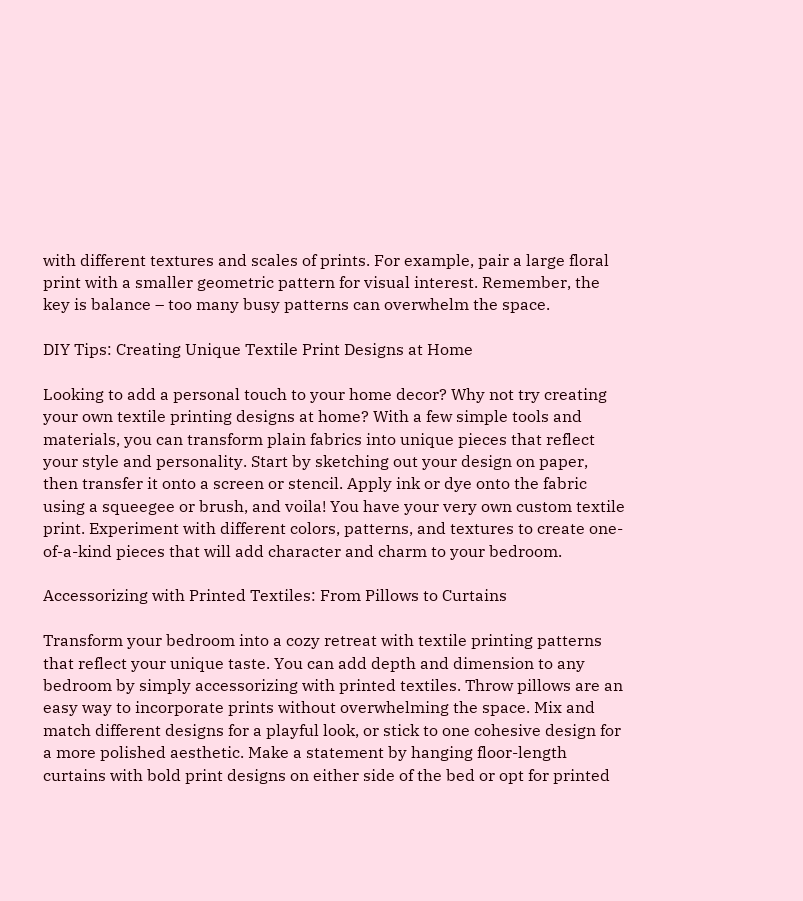with different textures and scales of prints. For example, pair a large floral print with a smaller geometric pattern for visual interest. Remember, the key is balance – too many busy patterns can overwhelm the space.

DIY Tips: Creating Unique Textile Print Designs at Home

Looking to add a personal touch to your home decor? Why not try creating your own textile printing designs at home? With a few simple tools and materials, you can transform plain fabrics into unique pieces that reflect your style and personality. Start by sketching out your design on paper, then transfer it onto a screen or stencil. Apply ink or dye onto the fabric using a squeegee or brush, and voila! You have your very own custom textile print. Experiment with different colors, patterns, and textures to create one-of-a-kind pieces that will add character and charm to your bedroom.

Accessorizing with Printed Textiles: From Pillows to Curtains

Transform your bedroom into a cozy retreat with textile printing patterns that reflect your unique taste. You can add depth and dimension to any bedroom by simply accessorizing with printed textiles. Throw pillows are an easy way to incorporate prints without overwhelming the space. Mix and match different designs for a playful look, or stick to one cohesive design for a more polished aesthetic. Make a statement by hanging floor-length curtains with bold print designs on either side of the bed or opt for printed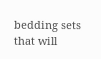bedding sets that will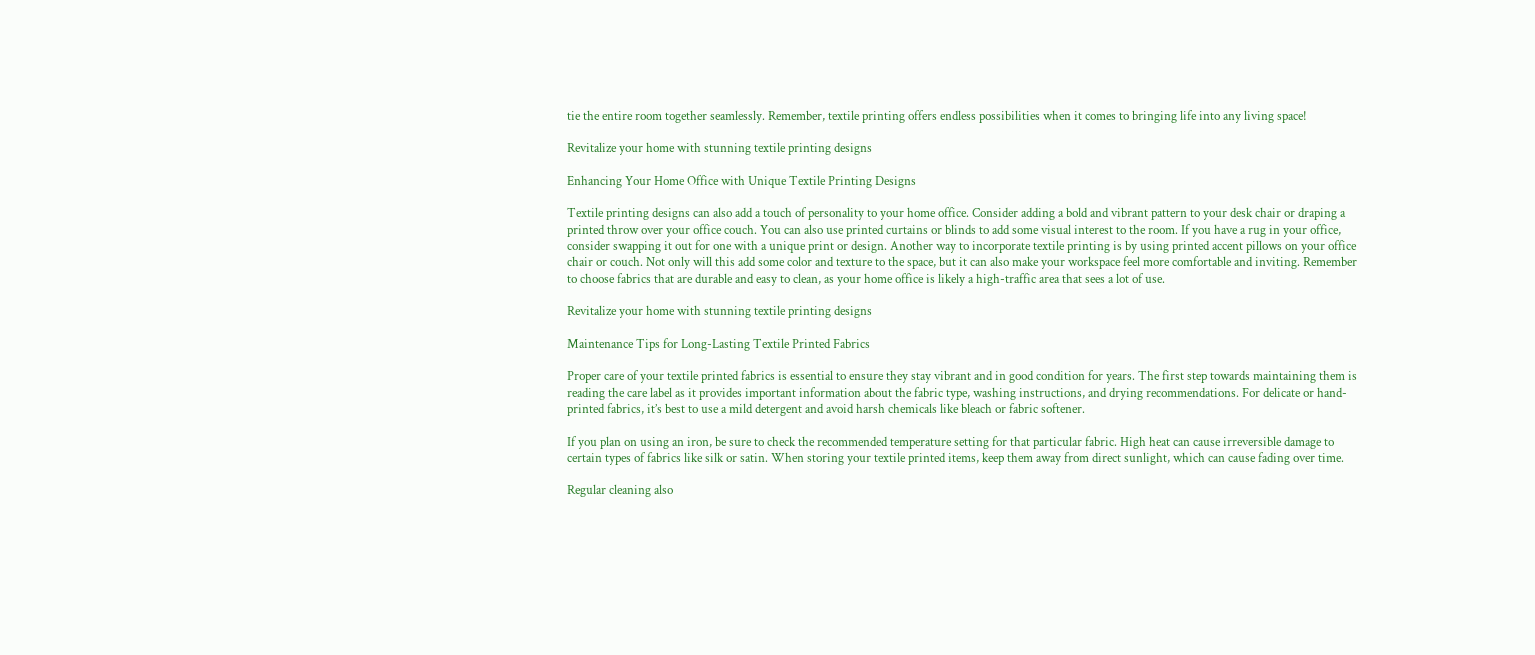tie the entire room together seamlessly. Remember, textile printing offers endless possibilities when it comes to bringing life into any living space!

Revitalize your home with stunning textile printing designs

Enhancing Your Home Office with Unique Textile Printing Designs

Textile printing designs can also add a touch of personality to your home office. Consider adding a bold and vibrant pattern to your desk chair or draping a printed throw over your office couch. You can also use printed curtains or blinds to add some visual interest to the room. If you have a rug in your office, consider swapping it out for one with a unique print or design. Another way to incorporate textile printing is by using printed accent pillows on your office chair or couch. Not only will this add some color and texture to the space, but it can also make your workspace feel more comfortable and inviting. Remember to choose fabrics that are durable and easy to clean, as your home office is likely a high-traffic area that sees a lot of use.

Revitalize your home with stunning textile printing designs

Maintenance Tips for Long-Lasting Textile Printed Fabrics

Proper care of your textile printed fabrics is essential to ensure they stay vibrant and in good condition for years. The first step towards maintaining them is reading the care label as it provides important information about the fabric type, washing instructions, and drying recommendations. For delicate or hand-printed fabrics, it’s best to use a mild detergent and avoid harsh chemicals like bleach or fabric softener.

If you plan on using an iron, be sure to check the recommended temperature setting for that particular fabric. High heat can cause irreversible damage to certain types of fabrics like silk or satin. When storing your textile printed items, keep them away from direct sunlight, which can cause fading over time.

Regular cleaning also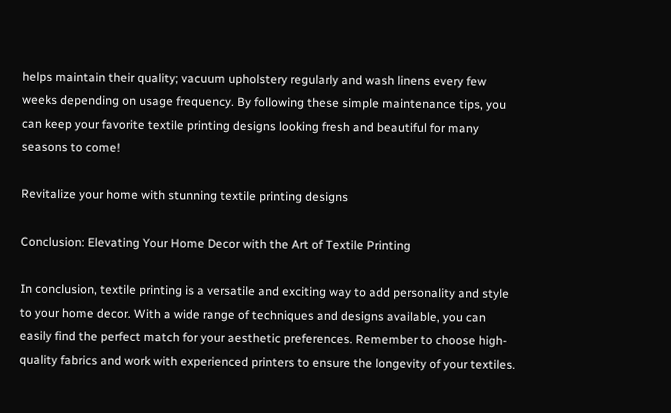helps maintain their quality; vacuum upholstery regularly and wash linens every few weeks depending on usage frequency. By following these simple maintenance tips, you can keep your favorite textile printing designs looking fresh and beautiful for many seasons to come!

Revitalize your home with stunning textile printing designs

Conclusion: Elevating Your Home Decor with the Art of Textile Printing

In conclusion, textile printing is a versatile and exciting way to add personality and style to your home decor. With a wide range of techniques and designs available, you can easily find the perfect match for your aesthetic preferences. Remember to choose high-quality fabrics and work with experienced printers to ensure the longevity of your textiles.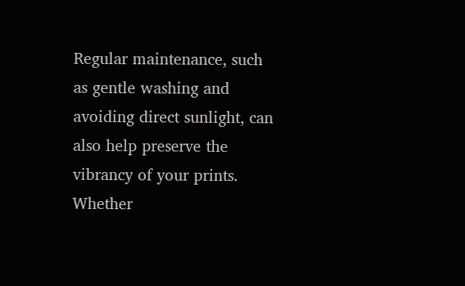Regular maintenance, such as gentle washing and avoiding direct sunlight, can also help preserve the vibrancy of your prints. Whether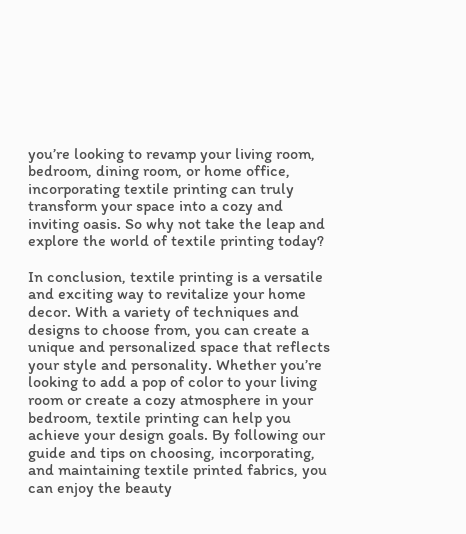you’re looking to revamp your living room, bedroom, dining room, or home office, incorporating textile printing can truly transform your space into a cozy and inviting oasis. So why not take the leap and explore the world of textile printing today?

In conclusion, textile printing is a versatile and exciting way to revitalize your home decor. With a variety of techniques and designs to choose from, you can create a unique and personalized space that reflects your style and personality. Whether you’re looking to add a pop of color to your living room or create a cozy atmosphere in your bedroom, textile printing can help you achieve your design goals. By following our guide and tips on choosing, incorporating, and maintaining textile printed fabrics, you can enjoy the beauty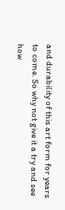and durability of this art form for years to come. So why not give it a try and see how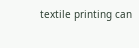textile printing can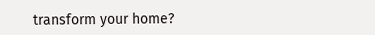transform your home?